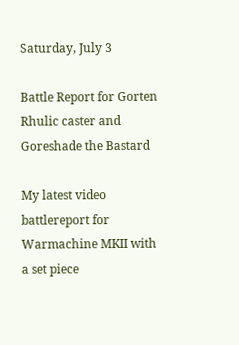Saturday, July 3

Battle Report for Gorten Rhulic caster and Goreshade the Bastard

My latest video battlereport for Warmachine MKII with a set piece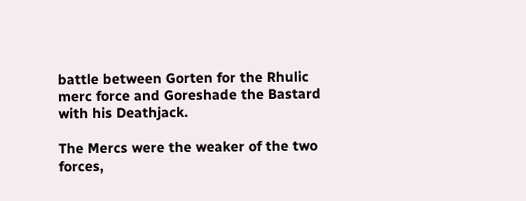battle between Gorten for the Rhulic merc force and Goreshade the Bastard with his Deathjack.

The Mercs were the weaker of the two forces,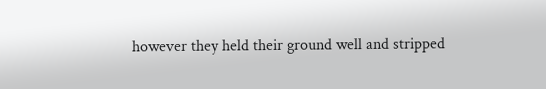however they held their ground well and stripped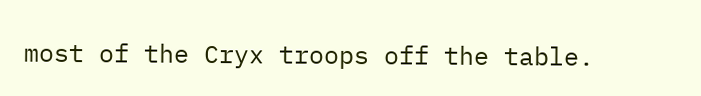most of the Cryx troops off the table.